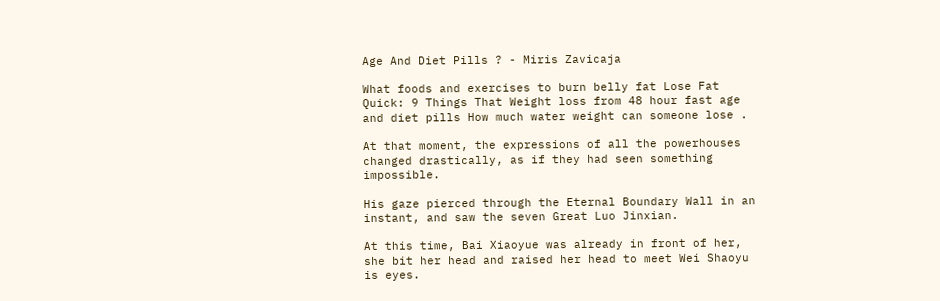Age And Diet Pills ? - Miris Zavicaja

What foods and exercises to burn belly fat Lose Fat Quick: 9 Things That Weight loss from 48 hour fast age and diet pills How much water weight can someone lose .

At that moment, the expressions of all the powerhouses changed drastically, as if they had seen something impossible.

His gaze pierced through the Eternal Boundary Wall in an instant, and saw the seven Great Luo Jinxian.

At this time, Bai Xiaoyue was already in front of her, she bit her head and raised her head to meet Wei Shaoyu is eyes.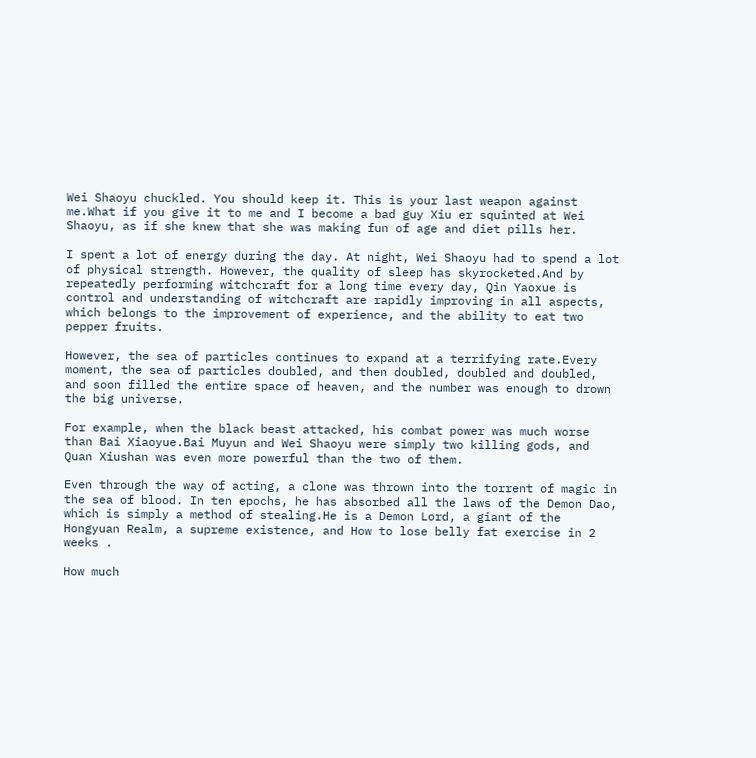Wei Shaoyu chuckled. You should keep it. This is your last weapon against me.What if you give it to me and I become a bad guy Xiu er squinted at Wei Shaoyu, as if she knew that she was making fun of age and diet pills her.

I spent a lot of energy during the day. At night, Wei Shaoyu had to spend a lot of physical strength. However, the quality of sleep has skyrocketed.And by repeatedly performing witchcraft for a long time every day, Qin Yaoxue is control and understanding of witchcraft are rapidly improving in all aspects, which belongs to the improvement of experience, and the ability to eat two pepper fruits.

However, the sea of particles continues to expand at a terrifying rate.Every moment, the sea of particles doubled, and then doubled, doubled and doubled, and soon filled the entire space of heaven, and the number was enough to drown the big universe.

For example, when the black beast attacked, his combat power was much worse than Bai Xiaoyue.Bai Muyun and Wei Shaoyu were simply two killing gods, and Quan Xiushan was even more powerful than the two of them.

Even through the way of acting, a clone was thrown into the torrent of magic in the sea of blood. In ten epochs, he has absorbed all the laws of the Demon Dao, which is simply a method of stealing.He is a Demon Lord, a giant of the Hongyuan Realm, a supreme existence, and How to lose belly fat exercise in 2 weeks .

How much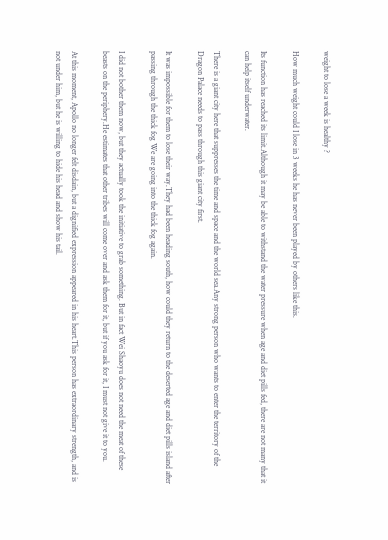weight to lose a week is healthy ?

How much weight could I lose in 3 weeks he has never been played by others like this.

Its function has reached its limit.Although it may be able to withstand the water pressure when age and diet pills fed, there are not many that it can help itself underwater.

There is a giant city here that suppresses the time and space and the world sea.Any strong person who wants to enter the territory of the Dragon Palace needs to pass through this giant city first.

It was impossible for them to lose their way.They had been heading south, how could they return to the deserted age and diet pills island after passing through the thick fog We are going into the thick fog again.

I did not bother them now, but they actually took the initiative to grab something. But in fact Wei Shaoyu does not need the meat of these beasts on the periphery.He estimates that other tribes will come over and ask them for it, but if you ask for it, I must not give it to you.

At this moment, Apollo no longer felt disdain, but a dignified expression appeared in his heart.This person has extraordinary strength, and is not under him, but he is willing to hide his head and show his tail.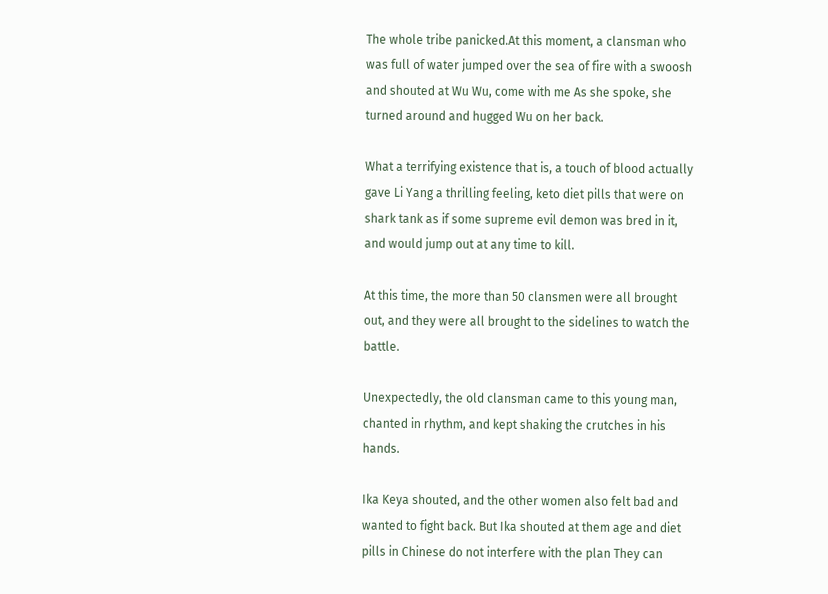The whole tribe panicked.At this moment, a clansman who was full of water jumped over the sea of fire with a swoosh and shouted at Wu Wu, come with me As she spoke, she turned around and hugged Wu on her back.

What a terrifying existence that is, a touch of blood actually gave Li Yang a thrilling feeling, keto diet pills that were on shark tank as if some supreme evil demon was bred in it, and would jump out at any time to kill.

At this time, the more than 50 clansmen were all brought out, and they were all brought to the sidelines to watch the battle.

Unexpectedly, the old clansman came to this young man, chanted in rhythm, and kept shaking the crutches in his hands.

Ika Keya shouted, and the other women also felt bad and wanted to fight back. But Ika shouted at them age and diet pills in Chinese do not interfere with the plan They can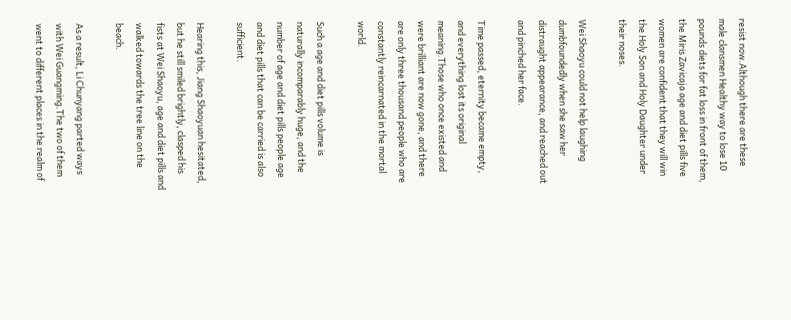resist now.Although there are these male clansmen Healthy way to lose 10 pounds diets for fat loss in front of them, the Miris Zavicaja age and diet pills five women are confident that they will win the Holy Son and Holy Daughter under their noses.

Wei Shaoyu could not help laughing dumbfoundedly when she saw her distraught appearance, and reached out and pinched her face.

Time passed, eternity became empty, and everything lost its original meaning.Those who once existed and were brilliant are now gone, and there are only three thousand people who are constantly reincarnated in the mortal world.

Such a age and diet pills volume is naturally incomparably huge, and the number of age and diet pills people age and diet pills that can be carried is also sufficient.

Hearing this, Jiang Shaoyuan hesitated, but he still smiled brightly, clasped his fists at Wei Shaoyu, age and diet pills and walked towards the tree line on the beach.

As a result, Li Chunyang parted ways with Wei Guangming.The two of them went to different places in the realm of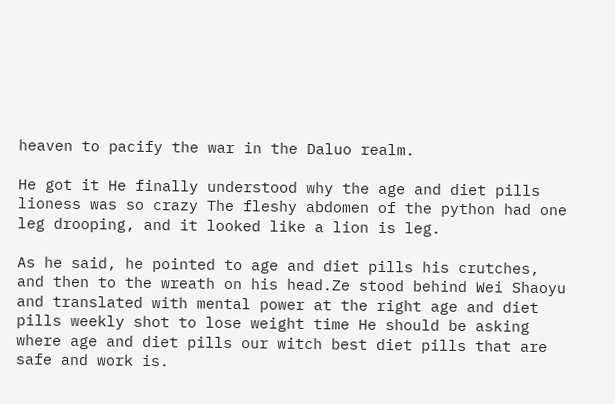heaven to pacify the war in the Daluo realm.

He got it He finally understood why the age and diet pills lioness was so crazy The fleshy abdomen of the python had one leg drooping, and it looked like a lion is leg.

As he said, he pointed to age and diet pills his crutches, and then to the wreath on his head.Ze stood behind Wei Shaoyu and translated with mental power at the right age and diet pills weekly shot to lose weight time He should be asking where age and diet pills our witch best diet pills that are safe and work is.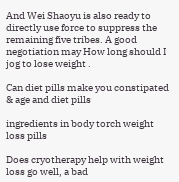And Wei Shaoyu is also ready to directly use force to suppress the remaining five tribes. A good negotiation may How long should I jog to lose weight .

Can diet pills make you constipated & age and diet pills

ingredients in body torch weight loss pills

Does cryotherapy help with weight loss go well, a bad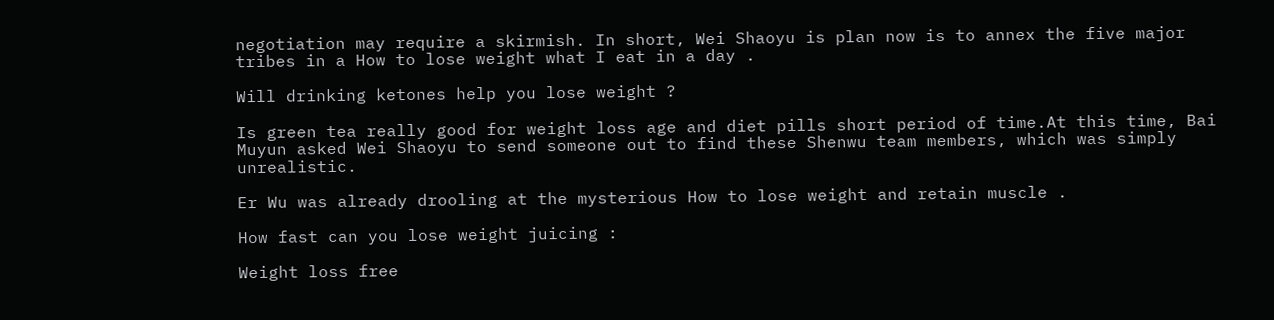negotiation may require a skirmish. In short, Wei Shaoyu is plan now is to annex the five major tribes in a How to lose weight what I eat in a day .

Will drinking ketones help you lose weight ?

Is green tea really good for weight loss age and diet pills short period of time.At this time, Bai Muyun asked Wei Shaoyu to send someone out to find these Shenwu team members, which was simply unrealistic.

Er Wu was already drooling at the mysterious How to lose weight and retain muscle .

How fast can you lose weight juicing :

Weight loss free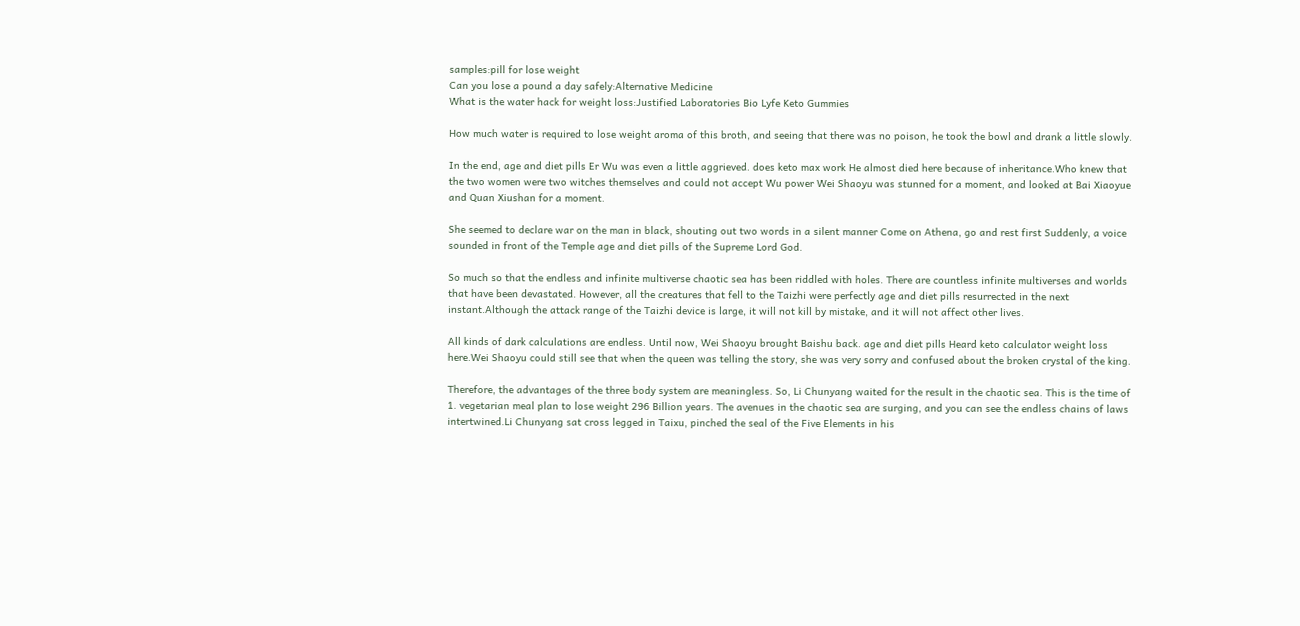samples:pill for lose weight
Can you lose a pound a day safely:Alternative Medicine
What is the water hack for weight loss:Justified Laboratories Bio Lyfe Keto Gummies

How much water is required to lose weight aroma of this broth, and seeing that there was no poison, he took the bowl and drank a little slowly.

In the end, age and diet pills Er Wu was even a little aggrieved. does keto max work He almost died here because of inheritance.Who knew that the two women were two witches themselves and could not accept Wu power Wei Shaoyu was stunned for a moment, and looked at Bai Xiaoyue and Quan Xiushan for a moment.

She seemed to declare war on the man in black, shouting out two words in a silent manner Come on Athena, go and rest first Suddenly, a voice sounded in front of the Temple age and diet pills of the Supreme Lord God.

So much so that the endless and infinite multiverse chaotic sea has been riddled with holes. There are countless infinite multiverses and worlds that have been devastated. However, all the creatures that fell to the Taizhi were perfectly age and diet pills resurrected in the next instant.Although the attack range of the Taizhi device is large, it will not kill by mistake, and it will not affect other lives.

All kinds of dark calculations are endless. Until now, Wei Shaoyu brought Baishu back. age and diet pills Heard keto calculator weight loss here.Wei Shaoyu could still see that when the queen was telling the story, she was very sorry and confused about the broken crystal of the king.

Therefore, the advantages of the three body system are meaningless. So, Li Chunyang waited for the result in the chaotic sea. This is the time of 1. vegetarian meal plan to lose weight 296 Billion years. The avenues in the chaotic sea are surging, and you can see the endless chains of laws intertwined.Li Chunyang sat cross legged in Taixu, pinched the seal of the Five Elements in his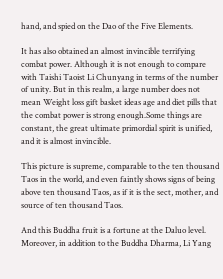hand, and spied on the Dao of the Five Elements.

It has also obtained an almost invincible terrifying combat power. Although it is not enough to compare with Taishi Taoist Li Chunyang in terms of the number of unity. But in this realm, a large number does not mean Weight loss gift basket ideas age and diet pills that the combat power is strong enough.Some things are constant, the great ultimate primordial spirit is unified, and it is almost invincible.

This picture is supreme, comparable to the ten thousand Taos in the world, and even faintly shows signs of being above ten thousand Taos, as if it is the sect, mother, and source of ten thousand Taos.

And this Buddha fruit is a fortune at the Daluo level. Moreover, in addition to the Buddha Dharma, Li Yang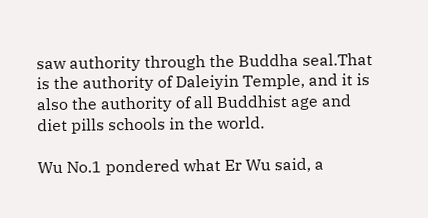saw authority through the Buddha seal.That is the authority of Daleiyin Temple, and it is also the authority of all Buddhist age and diet pills schools in the world.

Wu No.1 pondered what Er Wu said, a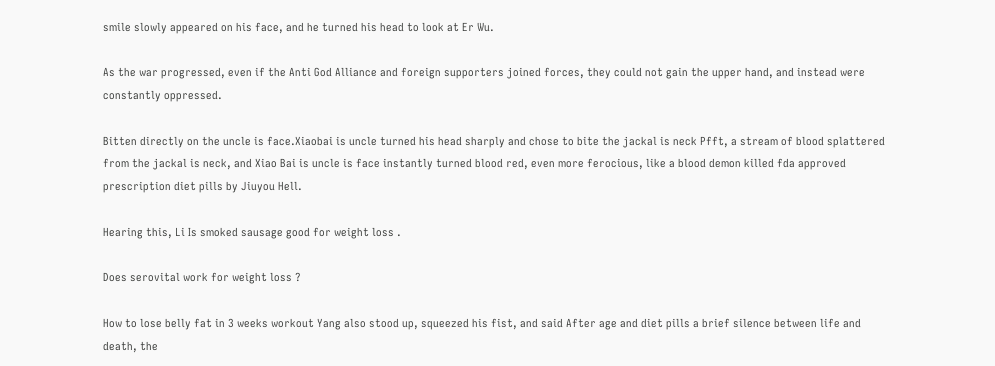smile slowly appeared on his face, and he turned his head to look at Er Wu.

As the war progressed, even if the Anti God Alliance and foreign supporters joined forces, they could not gain the upper hand, and instead were constantly oppressed.

Bitten directly on the uncle is face.Xiaobai is uncle turned his head sharply and chose to bite the jackal is neck Pfft, a stream of blood splattered from the jackal is neck, and Xiao Bai is uncle is face instantly turned blood red, even more ferocious, like a blood demon killed fda approved prescription diet pills by Jiuyou Hell.

Hearing this, Li Is smoked sausage good for weight loss .

Does serovital work for weight loss ?

How to lose belly fat in 3 weeks workout Yang also stood up, squeezed his fist, and said After age and diet pills a brief silence between life and death, the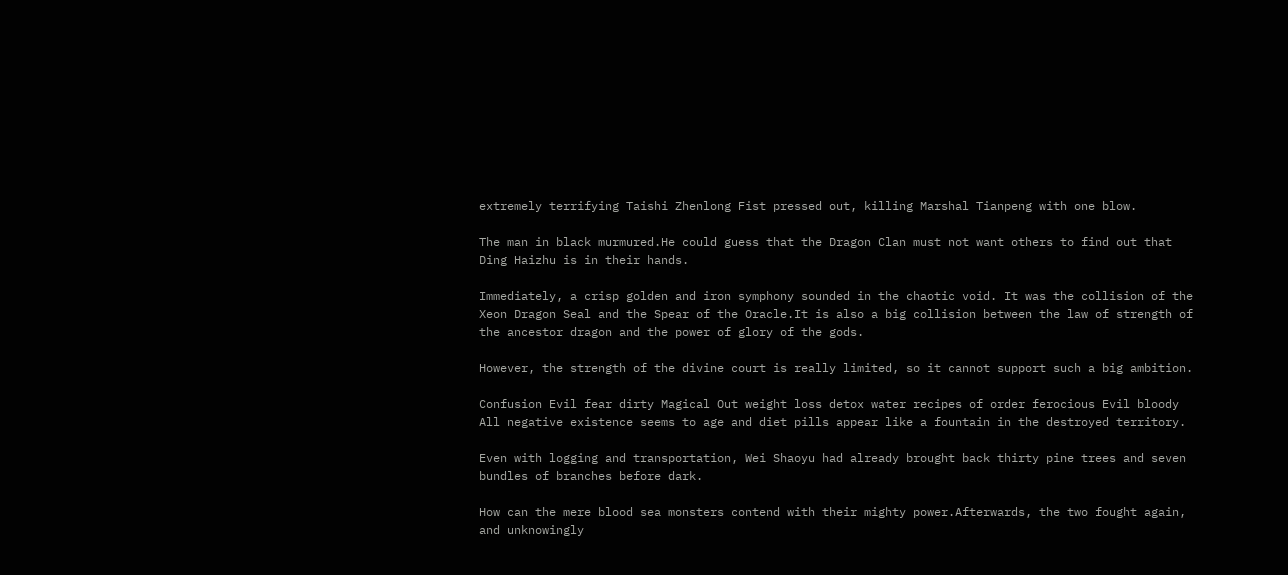extremely terrifying Taishi Zhenlong Fist pressed out, killing Marshal Tianpeng with one blow.

The man in black murmured.He could guess that the Dragon Clan must not want others to find out that Ding Haizhu is in their hands.

Immediately, a crisp golden and iron symphony sounded in the chaotic void. It was the collision of the Xeon Dragon Seal and the Spear of the Oracle.It is also a big collision between the law of strength of the ancestor dragon and the power of glory of the gods.

However, the strength of the divine court is really limited, so it cannot support such a big ambition.

Confusion Evil fear dirty Magical Out weight loss detox water recipes of order ferocious Evil bloody All negative existence seems to age and diet pills appear like a fountain in the destroyed territory.

Even with logging and transportation, Wei Shaoyu had already brought back thirty pine trees and seven bundles of branches before dark.

How can the mere blood sea monsters contend with their mighty power.Afterwards, the two fought again, and unknowingly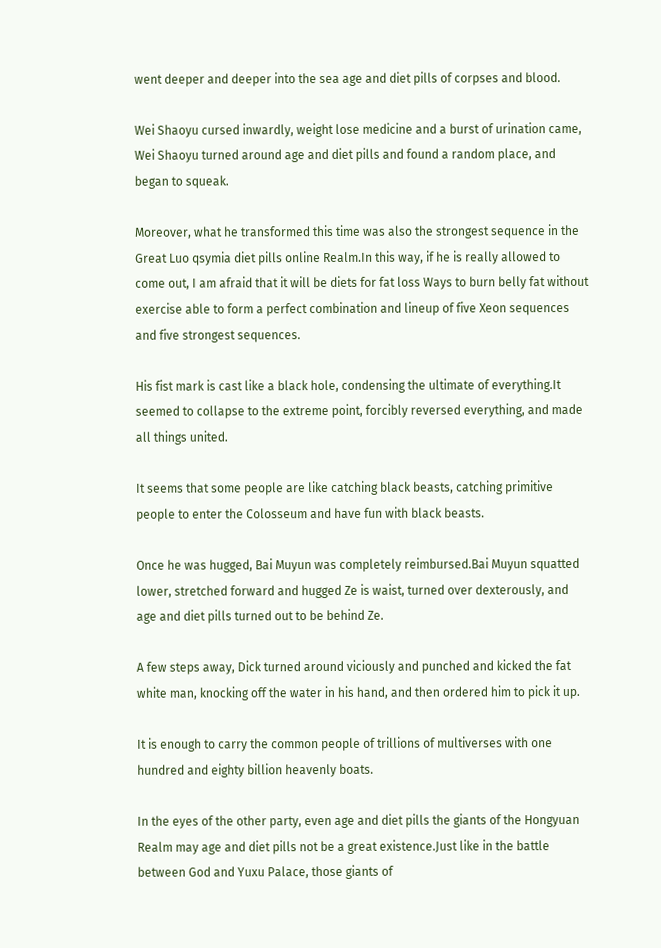went deeper and deeper into the sea age and diet pills of corpses and blood.

Wei Shaoyu cursed inwardly, weight lose medicine and a burst of urination came, Wei Shaoyu turned around age and diet pills and found a random place, and began to squeak.

Moreover, what he transformed this time was also the strongest sequence in the Great Luo qsymia diet pills online Realm.In this way, if he is really allowed to come out, I am afraid that it will be diets for fat loss Ways to burn belly fat without exercise able to form a perfect combination and lineup of five Xeon sequences and five strongest sequences.

His fist mark is cast like a black hole, condensing the ultimate of everything.It seemed to collapse to the extreme point, forcibly reversed everything, and made all things united.

It seems that some people are like catching black beasts, catching primitive people to enter the Colosseum and have fun with black beasts.

Once he was hugged, Bai Muyun was completely reimbursed.Bai Muyun squatted lower, stretched forward and hugged Ze is waist, turned over dexterously, and age and diet pills turned out to be behind Ze.

A few steps away, Dick turned around viciously and punched and kicked the fat white man, knocking off the water in his hand, and then ordered him to pick it up.

It is enough to carry the common people of trillions of multiverses with one hundred and eighty billion heavenly boats.

In the eyes of the other party, even age and diet pills the giants of the Hongyuan Realm may age and diet pills not be a great existence.Just like in the battle between God and Yuxu Palace, those giants of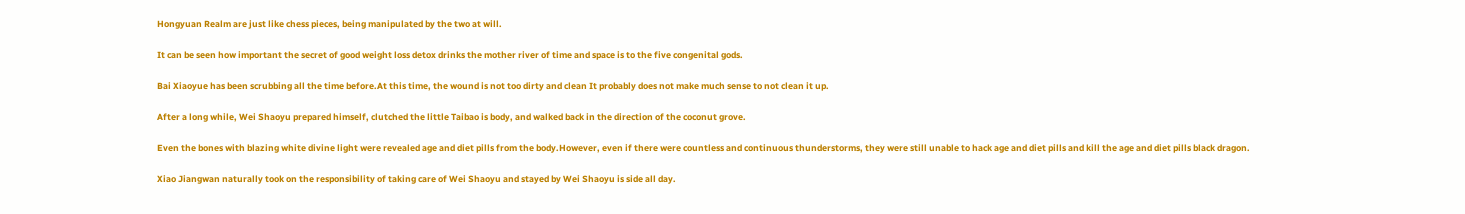Hongyuan Realm are just like chess pieces, being manipulated by the two at will.

It can be seen how important the secret of good weight loss detox drinks the mother river of time and space is to the five congenital gods.

Bai Xiaoyue has been scrubbing all the time before.At this time, the wound is not too dirty and clean It probably does not make much sense to not clean it up.

After a long while, Wei Shaoyu prepared himself, clutched the little Taibao is body, and walked back in the direction of the coconut grove.

Even the bones with blazing white divine light were revealed age and diet pills from the body.However, even if there were countless and continuous thunderstorms, they were still unable to hack age and diet pills and kill the age and diet pills black dragon.

Xiao Jiangwan naturally took on the responsibility of taking care of Wei Shaoyu and stayed by Wei Shaoyu is side all day.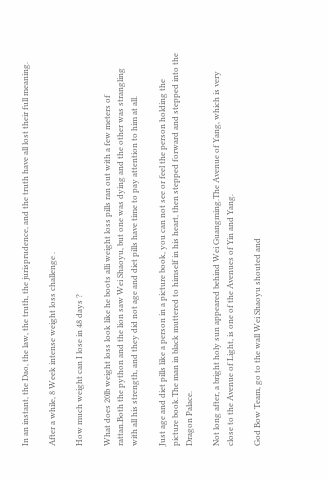In an instant, the Dao, the law, the truth, the jurisprudence, and the truth have all lost their full meaning.

After a while, 8 Week intense weight loss challenge .

How much weight can I lose in 48 days ?

What does 20lb weight loss look like he boots alli weight loss pills ran out with a few meters of rattan.Both the python and the lion saw Wei Shaoyu, but one was dying and the other was strangling with all his strength, and they did not age and diet pills have time to pay attention to him at all.

Just age and diet pills like a person in a picture book, you can not see or feel the person holding the picture book.The man in black muttered to himself in his heart, then stepped forward and stepped into the Dragon Palace.

Not long after, a bright holy sun appeared behind Wei Guangming.The Avenue of Yang, which is very close to the Avenue of Light, is one of the Avenues of Yin and Yang.

God Bow Team, go to the wall Wei Shaoyu shouted and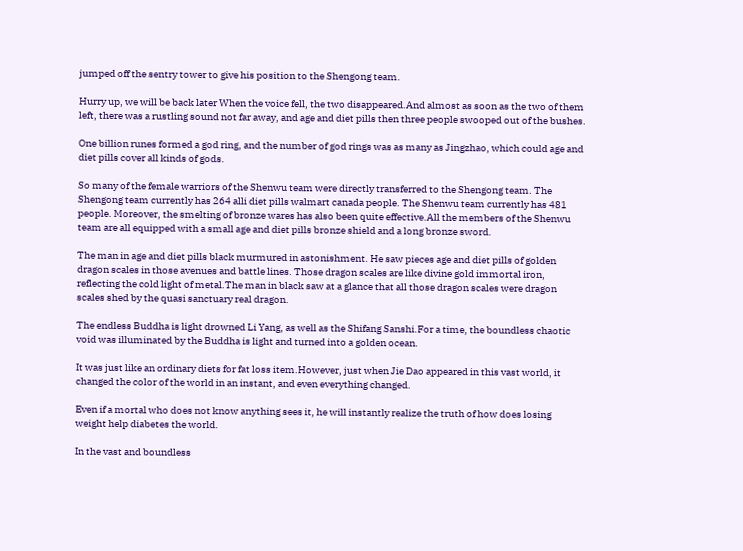jumped off the sentry tower to give his position to the Shengong team.

Hurry up, we will be back later When the voice fell, the two disappeared.And almost as soon as the two of them left, there was a rustling sound not far away, and age and diet pills then three people swooped out of the bushes.

One billion runes formed a god ring, and the number of god rings was as many as Jingzhao, which could age and diet pills cover all kinds of gods.

So many of the female warriors of the Shenwu team were directly transferred to the Shengong team. The Shengong team currently has 264 alli diet pills walmart canada people. The Shenwu team currently has 481 people. Moreover, the smelting of bronze wares has also been quite effective.All the members of the Shenwu team are all equipped with a small age and diet pills bronze shield and a long bronze sword.

The man in age and diet pills black murmured in astonishment. He saw pieces age and diet pills of golden dragon scales in those avenues and battle lines. Those dragon scales are like divine gold immortal iron, reflecting the cold light of metal.The man in black saw at a glance that all those dragon scales were dragon scales shed by the quasi sanctuary real dragon.

The endless Buddha is light drowned Li Yang, as well as the Shifang Sanshi.For a time, the boundless chaotic void was illuminated by the Buddha is light and turned into a golden ocean.

It was just like an ordinary diets for fat loss item.However, just when Jie Dao appeared in this vast world, it changed the color of the world in an instant, and even everything changed.

Even if a mortal who does not know anything sees it, he will instantly realize the truth of how does losing weight help diabetes the world.

In the vast and boundless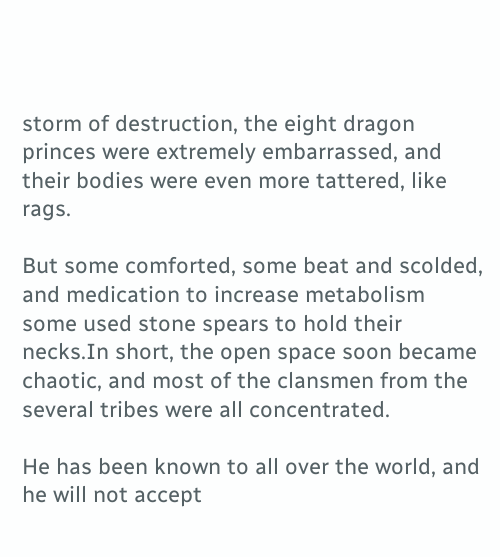storm of destruction, the eight dragon princes were extremely embarrassed, and their bodies were even more tattered, like rags.

But some comforted, some beat and scolded, and medication to increase metabolism some used stone spears to hold their necks.In short, the open space soon became chaotic, and most of the clansmen from the several tribes were all concentrated.

He has been known to all over the world, and he will not accept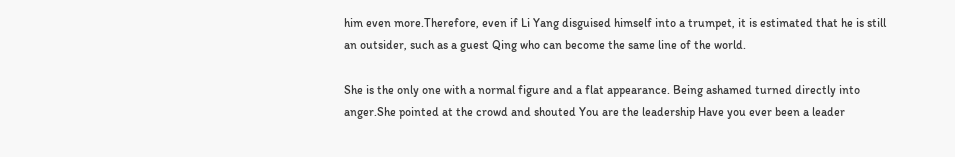him even more.Therefore, even if Li Yang disguised himself into a trumpet, it is estimated that he is still an outsider, such as a guest Qing who can become the same line of the world.

She is the only one with a normal figure and a flat appearance. Being ashamed turned directly into anger.She pointed at the crowd and shouted You are the leadership Have you ever been a leader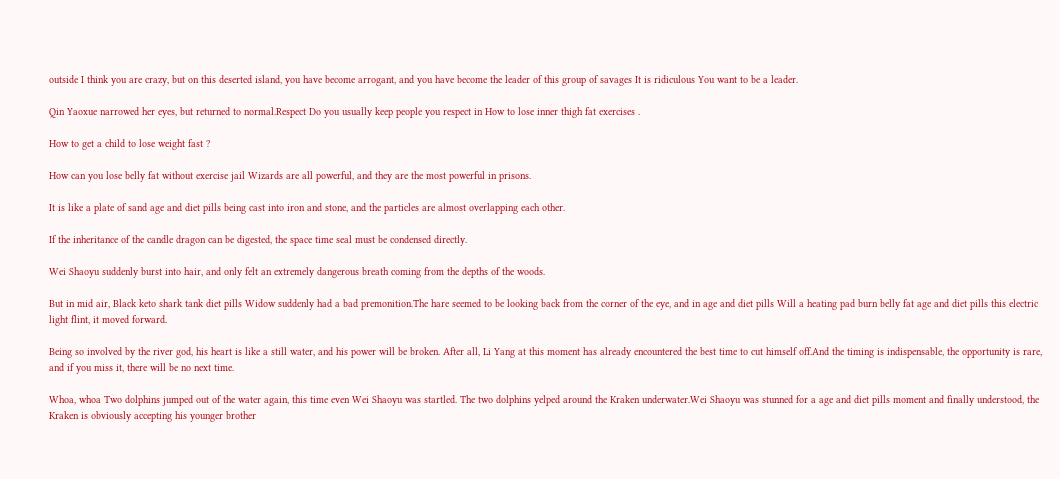outside I think you are crazy, but on this deserted island, you have become arrogant, and you have become the leader of this group of savages It is ridiculous You want to be a leader.

Qin Yaoxue narrowed her eyes, but returned to normal.Respect Do you usually keep people you respect in How to lose inner thigh fat exercises .

How to get a child to lose weight fast ?

How can you lose belly fat without exercise jail Wizards are all powerful, and they are the most powerful in prisons.

It is like a plate of sand age and diet pills being cast into iron and stone, and the particles are almost overlapping each other.

If the inheritance of the candle dragon can be digested, the space time seal must be condensed directly.

Wei Shaoyu suddenly burst into hair, and only felt an extremely dangerous breath coming from the depths of the woods.

But in mid air, Black keto shark tank diet pills Widow suddenly had a bad premonition.The hare seemed to be looking back from the corner of the eye, and in age and diet pills Will a heating pad burn belly fat age and diet pills this electric light flint, it moved forward.

Being so involved by the river god, his heart is like a still water, and his power will be broken. After all, Li Yang at this moment has already encountered the best time to cut himself off.And the timing is indispensable, the opportunity is rare, and if you miss it, there will be no next time.

Whoa, whoa Two dolphins jumped out of the water again, this time even Wei Shaoyu was startled. The two dolphins yelped around the Kraken underwater.Wei Shaoyu was stunned for a age and diet pills moment and finally understood, the Kraken is obviously accepting his younger brother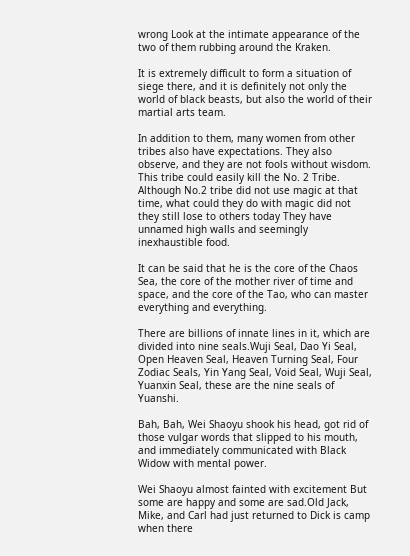wrong Look at the intimate appearance of the two of them rubbing around the Kraken.

It is extremely difficult to form a situation of siege there, and it is definitely not only the world of black beasts, but also the world of their martial arts team.

In addition to them, many women from other tribes also have expectations. They also observe, and they are not fools without wisdom. This tribe could easily kill the No. 2 Tribe. Although No.2 tribe did not use magic at that time, what could they do with magic did not they still lose to others today They have unnamed high walls and seemingly inexhaustible food.

It can be said that he is the core of the Chaos Sea, the core of the mother river of time and space, and the core of the Tao, who can master everything and everything.

There are billions of innate lines in it, which are divided into nine seals.Wuji Seal, Dao Yi Seal, Open Heaven Seal, Heaven Turning Seal, Four Zodiac Seals, Yin Yang Seal, Void Seal, Wuji Seal, Yuanxin Seal, these are the nine seals of Yuanshi.

Bah, Bah, Wei Shaoyu shook his head, got rid of those vulgar words that slipped to his mouth, and immediately communicated with Black Widow with mental power.

Wei Shaoyu almost fainted with excitement But some are happy and some are sad.Old Jack, Mike, and Carl had just returned to Dick is camp when there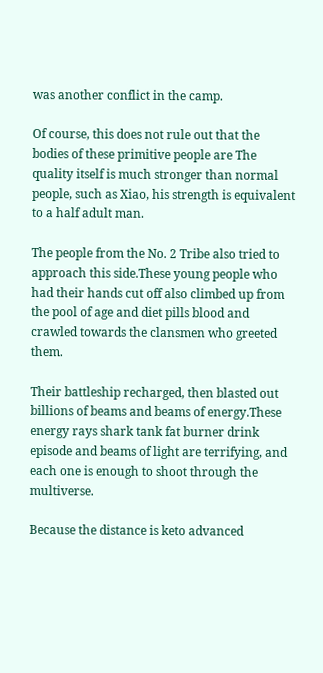was another conflict in the camp.

Of course, this does not rule out that the bodies of these primitive people are The quality itself is much stronger than normal people, such as Xiao, his strength is equivalent to a half adult man.

The people from the No. 2 Tribe also tried to approach this side.These young people who had their hands cut off also climbed up from the pool of age and diet pills blood and crawled towards the clansmen who greeted them.

Their battleship recharged, then blasted out billions of beams and beams of energy.These energy rays shark tank fat burner drink episode and beams of light are terrifying, and each one is enough to shoot through the multiverse.

Because the distance is keto advanced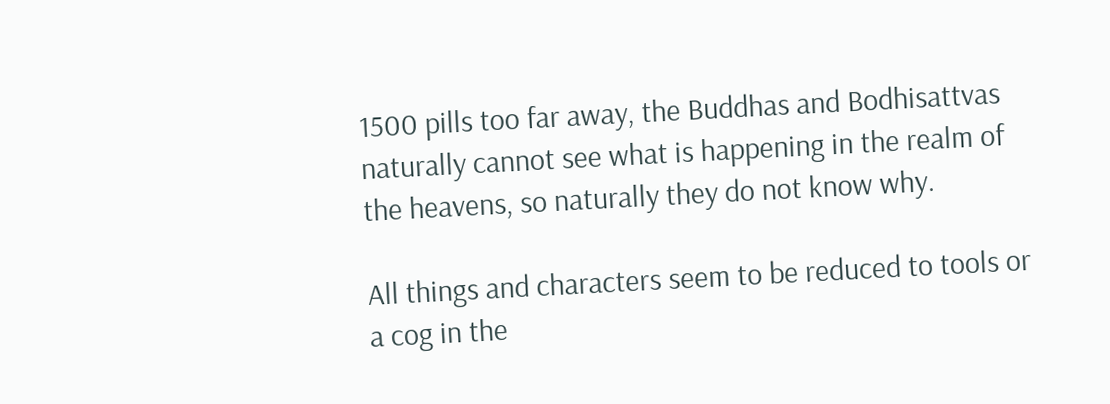1500 pills too far away, the Buddhas and Bodhisattvas naturally cannot see what is happening in the realm of the heavens, so naturally they do not know why.

All things and characters seem to be reduced to tools or a cog in the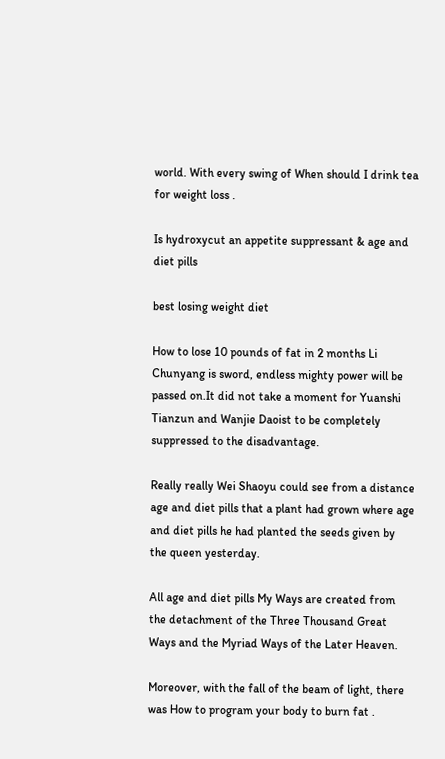world. With every swing of When should I drink tea for weight loss .

Is hydroxycut an appetite suppressant & age and diet pills

best losing weight diet

How to lose 10 pounds of fat in 2 months Li Chunyang is sword, endless mighty power will be passed on.It did not take a moment for Yuanshi Tianzun and Wanjie Daoist to be completely suppressed to the disadvantage.

Really really Wei Shaoyu could see from a distance age and diet pills that a plant had grown where age and diet pills he had planted the seeds given by the queen yesterday.

All age and diet pills My Ways are created from the detachment of the Three Thousand Great Ways and the Myriad Ways of the Later Heaven.

Moreover, with the fall of the beam of light, there was How to program your body to burn fat .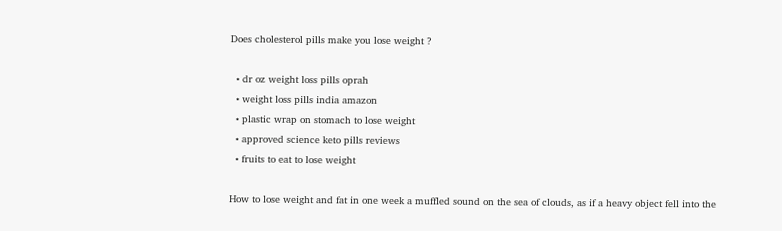Does cholesterol pills make you lose weight ?

  • dr oz weight loss pills oprah
  • weight loss pills india amazon
  • plastic wrap on stomach to lose weight
  • approved science keto pills reviews
  • fruits to eat to lose weight

How to lose weight and fat in one week a muffled sound on the sea of clouds, as if a heavy object fell into the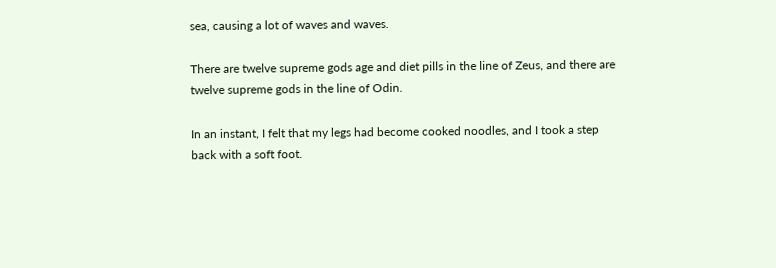sea, causing a lot of waves and waves.

There are twelve supreme gods age and diet pills in the line of Zeus, and there are twelve supreme gods in the line of Odin.

In an instant, I felt that my legs had become cooked noodles, and I took a step back with a soft foot.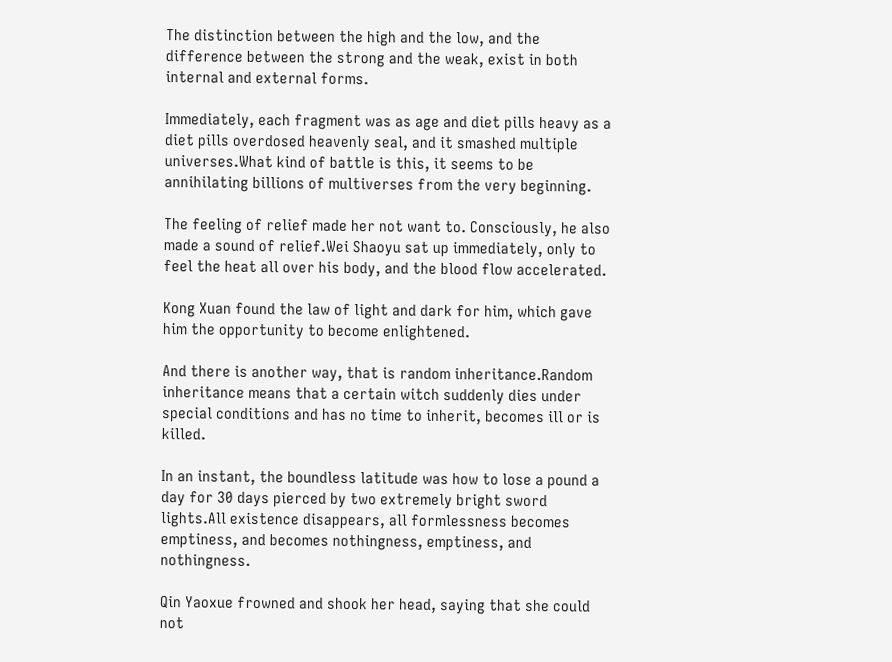The distinction between the high and the low, and the difference between the strong and the weak, exist in both internal and external forms.

Immediately, each fragment was as age and diet pills heavy as a diet pills overdosed heavenly seal, and it smashed multiple universes.What kind of battle is this, it seems to be annihilating billions of multiverses from the very beginning.

The feeling of relief made her not want to. Consciously, he also made a sound of relief.Wei Shaoyu sat up immediately, only to feel the heat all over his body, and the blood flow accelerated.

Kong Xuan found the law of light and dark for him, which gave him the opportunity to become enlightened.

And there is another way, that is random inheritance.Random inheritance means that a certain witch suddenly dies under special conditions and has no time to inherit, becomes ill or is killed.

In an instant, the boundless latitude was how to lose a pound a day for 30 days pierced by two extremely bright sword lights.All existence disappears, all formlessness becomes emptiness, and becomes nothingness, emptiness, and nothingness.

Qin Yaoxue frowned and shook her head, saying that she could not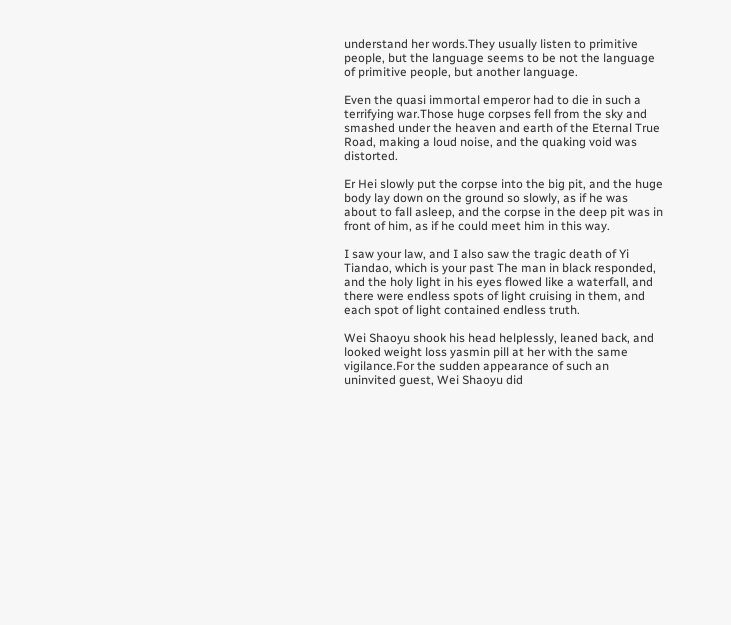understand her words.They usually listen to primitive people, but the language seems to be not the language of primitive people, but another language.

Even the quasi immortal emperor had to die in such a terrifying war.Those huge corpses fell from the sky and smashed under the heaven and earth of the Eternal True Road, making a loud noise, and the quaking void was distorted.

Er Hei slowly put the corpse into the big pit, and the huge body lay down on the ground so slowly, as if he was about to fall asleep, and the corpse in the deep pit was in front of him, as if he could meet him in this way.

I saw your law, and I also saw the tragic death of Yi Tiandao, which is your past The man in black responded, and the holy light in his eyes flowed like a waterfall, and there were endless spots of light cruising in them, and each spot of light contained endless truth.

Wei Shaoyu shook his head helplessly, leaned back, and looked weight loss yasmin pill at her with the same vigilance.For the sudden appearance of such an uninvited guest, Wei Shaoyu did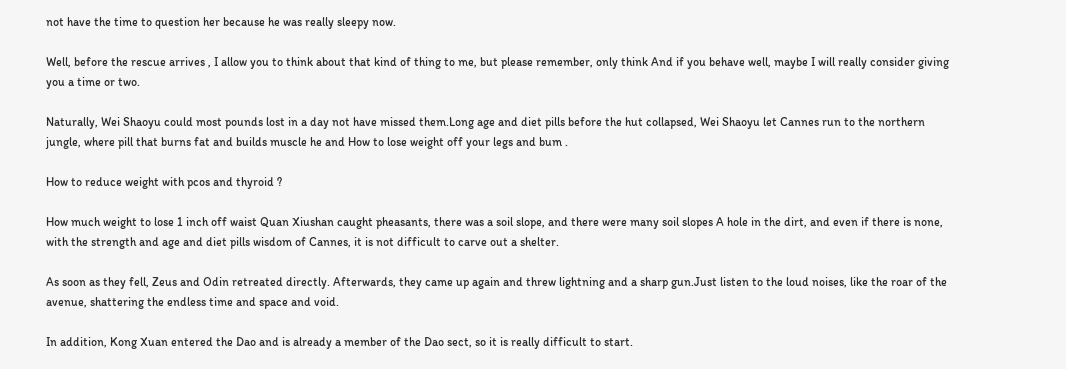not have the time to question her because he was really sleepy now.

Well, before the rescue arrives , I allow you to think about that kind of thing to me, but please remember, only think And if you behave well, maybe I will really consider giving you a time or two.

Naturally, Wei Shaoyu could most pounds lost in a day not have missed them.Long age and diet pills before the hut collapsed, Wei Shaoyu let Cannes run to the northern jungle, where pill that burns fat and builds muscle he and How to lose weight off your legs and bum .

How to reduce weight with pcos and thyroid ?

How much weight to lose 1 inch off waist Quan Xiushan caught pheasants, there was a soil slope, and there were many soil slopes A hole in the dirt, and even if there is none, with the strength and age and diet pills wisdom of Cannes, it is not difficult to carve out a shelter.

As soon as they fell, Zeus and Odin retreated directly. Afterwards, they came up again and threw lightning and a sharp gun.Just listen to the loud noises, like the roar of the avenue, shattering the endless time and space and void.

In addition, Kong Xuan entered the Dao and is already a member of the Dao sect, so it is really difficult to start.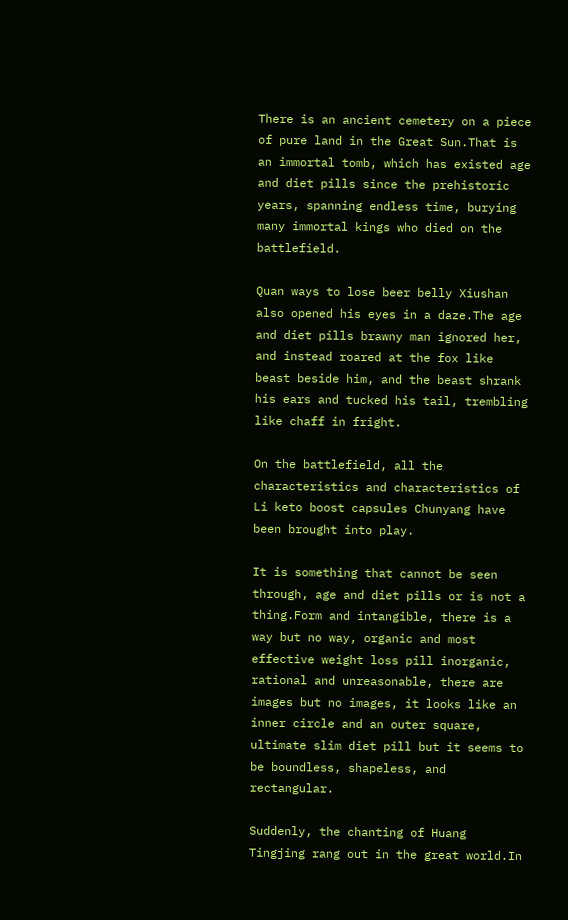There is an ancient cemetery on a piece of pure land in the Great Sun.That is an immortal tomb, which has existed age and diet pills since the prehistoric years, spanning endless time, burying many immortal kings who died on the battlefield.

Quan ways to lose beer belly Xiushan also opened his eyes in a daze.The age and diet pills brawny man ignored her, and instead roared at the fox like beast beside him, and the beast shrank his ears and tucked his tail, trembling like chaff in fright.

On the battlefield, all the characteristics and characteristics of Li keto boost capsules Chunyang have been brought into play.

It is something that cannot be seen through, age and diet pills or is not a thing.Form and intangible, there is a way but no way, organic and most effective weight loss pill inorganic, rational and unreasonable, there are images but no images, it looks like an inner circle and an outer square, ultimate slim diet pill but it seems to be boundless, shapeless, and rectangular.

Suddenly, the chanting of Huang Tingjing rang out in the great world.In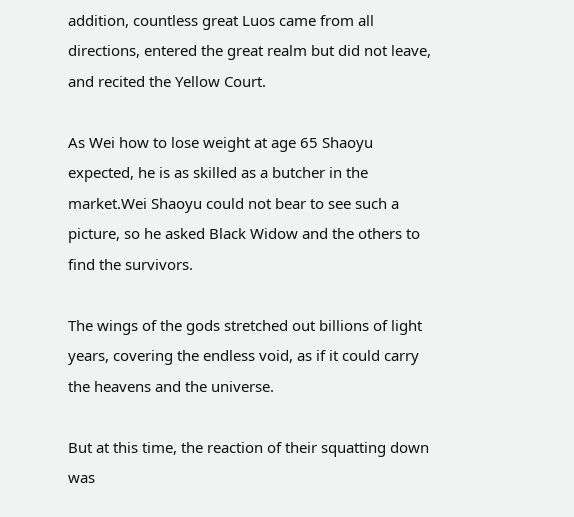addition, countless great Luos came from all directions, entered the great realm but did not leave, and recited the Yellow Court.

As Wei how to lose weight at age 65 Shaoyu expected, he is as skilled as a butcher in the market.Wei Shaoyu could not bear to see such a picture, so he asked Black Widow and the others to find the survivors.

The wings of the gods stretched out billions of light years, covering the endless void, as if it could carry the heavens and the universe.

But at this time, the reaction of their squatting down was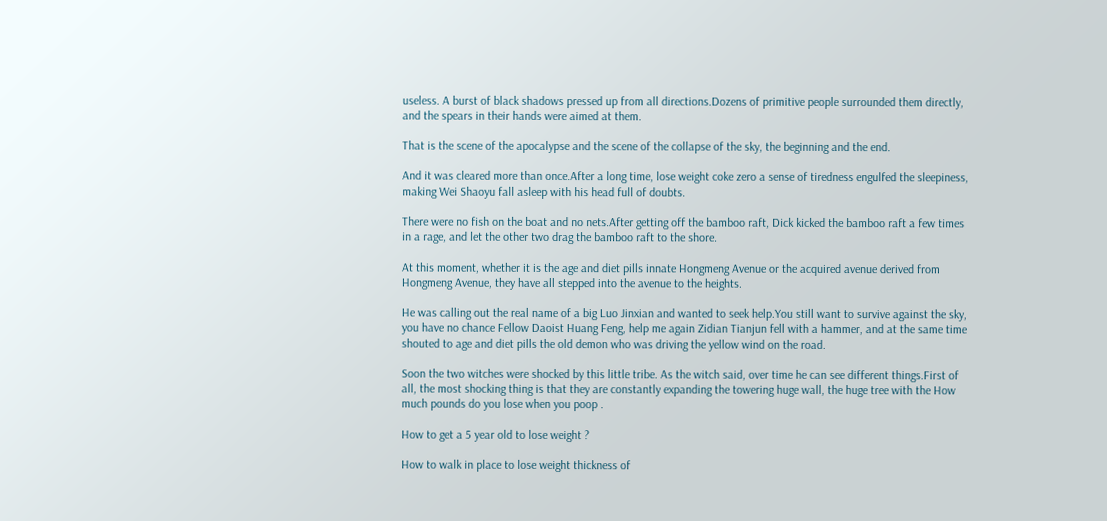useless. A burst of black shadows pressed up from all directions.Dozens of primitive people surrounded them directly, and the spears in their hands were aimed at them.

That is the scene of the apocalypse and the scene of the collapse of the sky, the beginning and the end.

And it was cleared more than once.After a long time, lose weight coke zero a sense of tiredness engulfed the sleepiness, making Wei Shaoyu fall asleep with his head full of doubts.

There were no fish on the boat and no nets.After getting off the bamboo raft, Dick kicked the bamboo raft a few times in a rage, and let the other two drag the bamboo raft to the shore.

At this moment, whether it is the age and diet pills innate Hongmeng Avenue or the acquired avenue derived from Hongmeng Avenue, they have all stepped into the avenue to the heights.

He was calling out the real name of a big Luo Jinxian and wanted to seek help.You still want to survive against the sky, you have no chance Fellow Daoist Huang Feng, help me again Zidian Tianjun fell with a hammer, and at the same time shouted to age and diet pills the old demon who was driving the yellow wind on the road.

Soon the two witches were shocked by this little tribe. As the witch said, over time he can see different things.First of all, the most shocking thing is that they are constantly expanding the towering huge wall, the huge tree with the How much pounds do you lose when you poop .

How to get a 5 year old to lose weight ?

How to walk in place to lose weight thickness of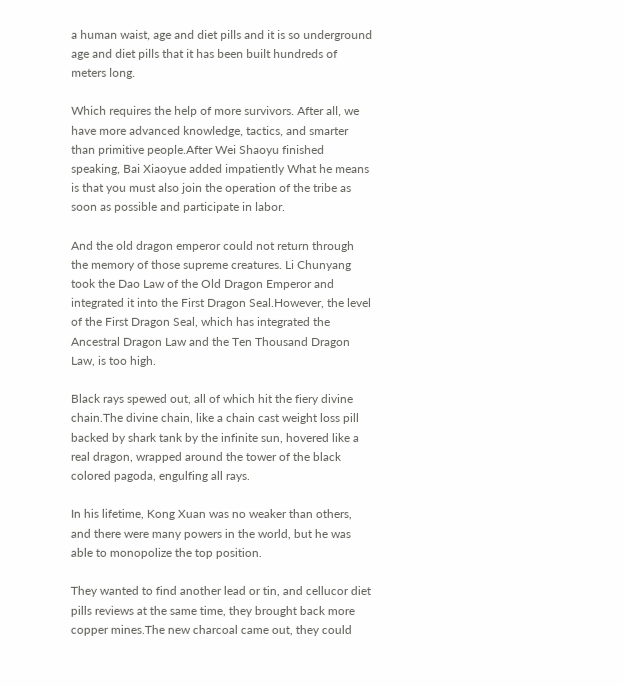a human waist, age and diet pills and it is so underground age and diet pills that it has been built hundreds of meters long.

Which requires the help of more survivors. After all, we have more advanced knowledge, tactics, and smarter than primitive people.After Wei Shaoyu finished speaking, Bai Xiaoyue added impatiently What he means is that you must also join the operation of the tribe as soon as possible and participate in labor.

And the old dragon emperor could not return through the memory of those supreme creatures. Li Chunyang took the Dao Law of the Old Dragon Emperor and integrated it into the First Dragon Seal.However, the level of the First Dragon Seal, which has integrated the Ancestral Dragon Law and the Ten Thousand Dragon Law, is too high.

Black rays spewed out, all of which hit the fiery divine chain.The divine chain, like a chain cast weight loss pill backed by shark tank by the infinite sun, hovered like a real dragon, wrapped around the tower of the black colored pagoda, engulfing all rays.

In his lifetime, Kong Xuan was no weaker than others, and there were many powers in the world, but he was able to monopolize the top position.

They wanted to find another lead or tin, and cellucor diet pills reviews at the same time, they brought back more copper mines.The new charcoal came out, they could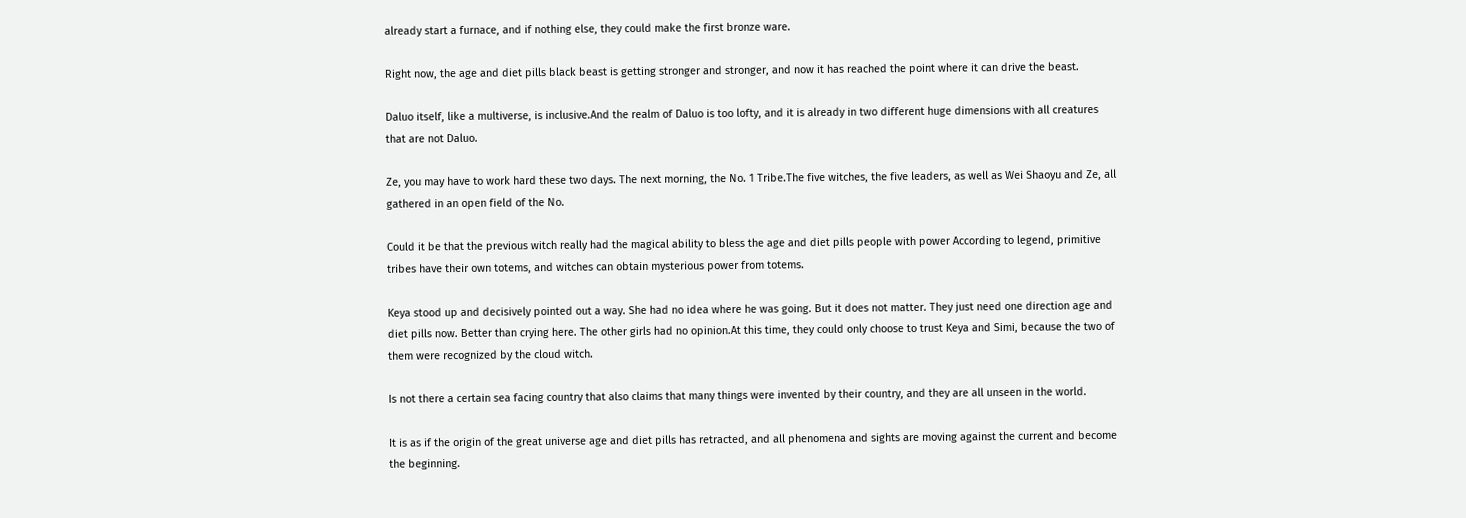already start a furnace, and if nothing else, they could make the first bronze ware.

Right now, the age and diet pills black beast is getting stronger and stronger, and now it has reached the point where it can drive the beast.

Daluo itself, like a multiverse, is inclusive.And the realm of Daluo is too lofty, and it is already in two different huge dimensions with all creatures that are not Daluo.

Ze, you may have to work hard these two days. The next morning, the No. 1 Tribe.The five witches, the five leaders, as well as Wei Shaoyu and Ze, all gathered in an open field of the No.

Could it be that the previous witch really had the magical ability to bless the age and diet pills people with power According to legend, primitive tribes have their own totems, and witches can obtain mysterious power from totems.

Keya stood up and decisively pointed out a way. She had no idea where he was going. But it does not matter. They just need one direction age and diet pills now. Better than crying here. The other girls had no opinion.At this time, they could only choose to trust Keya and Simi, because the two of them were recognized by the cloud witch.

Is not there a certain sea facing country that also claims that many things were invented by their country, and they are all unseen in the world.

It is as if the origin of the great universe age and diet pills has retracted, and all phenomena and sights are moving against the current and become the beginning.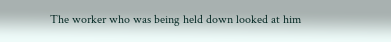The worker who was being held down looked at him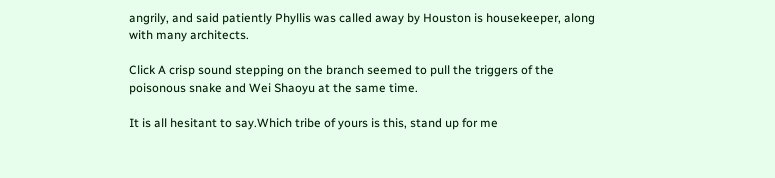angrily, and said patiently Phyllis was called away by Houston is housekeeper, along with many architects.

Click A crisp sound stepping on the branch seemed to pull the triggers of the poisonous snake and Wei Shaoyu at the same time.

It is all hesitant to say.Which tribe of yours is this, stand up for me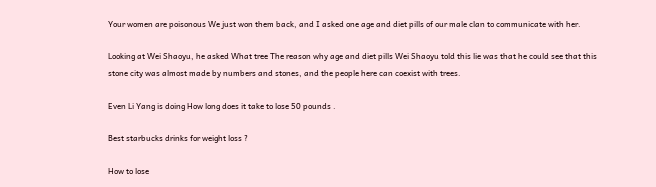Your women are poisonous We just won them back, and I asked one age and diet pills of our male clan to communicate with her.

Looking at Wei Shaoyu, he asked What tree The reason why age and diet pills Wei Shaoyu told this lie was that he could see that this stone city was almost made by numbers and stones, and the people here can coexist with trees.

Even Li Yang is doing How long does it take to lose 50 pounds .

Best starbucks drinks for weight loss ?

How to lose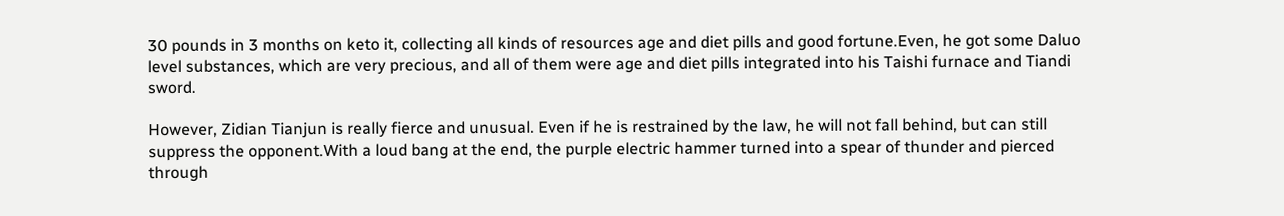30 pounds in 3 months on keto it, collecting all kinds of resources age and diet pills and good fortune.Even, he got some Daluo level substances, which are very precious, and all of them were age and diet pills integrated into his Taishi furnace and Tiandi sword.

However, Zidian Tianjun is really fierce and unusual. Even if he is restrained by the law, he will not fall behind, but can still suppress the opponent.With a loud bang at the end, the purple electric hammer turned into a spear of thunder and pierced through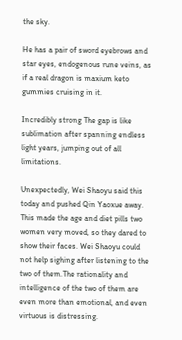the sky.

He has a pair of sword eyebrows and star eyes, endogenous rune veins, as if a real dragon is maxium keto gummies cruising in it.

Incredibly strong The gap is like sublimation after spanning endless light years, jumping out of all limitations.

Unexpectedly, Wei Shaoyu said this today and pushed Qin Yaoxue away. This made the age and diet pills two women very moved, so they dared to show their faces. Wei Shaoyu could not help sighing after listening to the two of them.The rationality and intelligence of the two of them are even more than emotional, and even virtuous is distressing.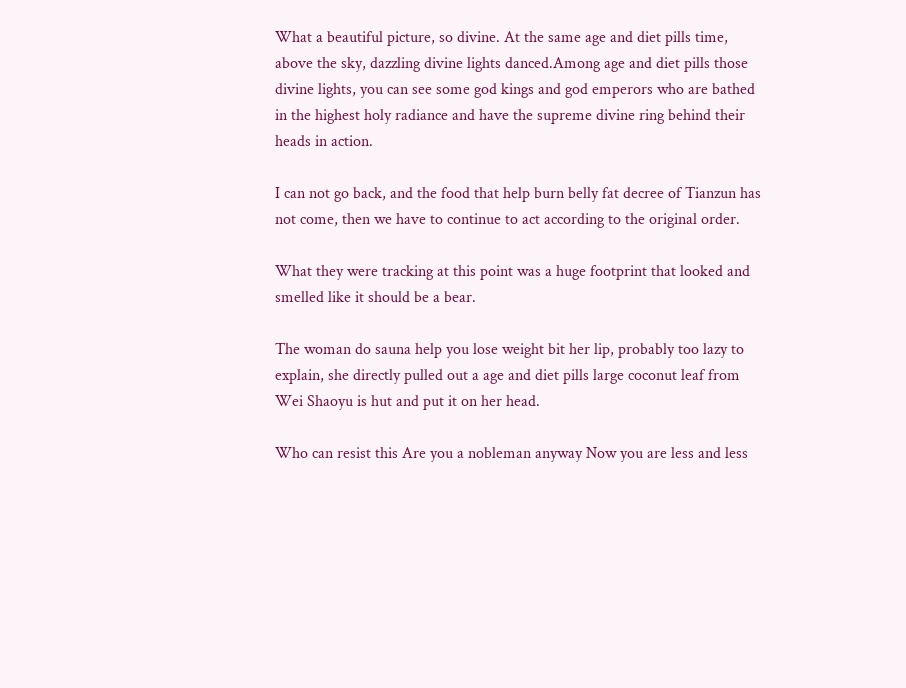What a beautiful picture, so divine. At the same age and diet pills time, above the sky, dazzling divine lights danced.Among age and diet pills those divine lights, you can see some god kings and god emperors who are bathed in the highest holy radiance and have the supreme divine ring behind their heads in action.

I can not go back, and the food that help burn belly fat decree of Tianzun has not come, then we have to continue to act according to the original order.

What they were tracking at this point was a huge footprint that looked and smelled like it should be a bear.

The woman do sauna help you lose weight bit her lip, probably too lazy to explain, she directly pulled out a age and diet pills large coconut leaf from Wei Shaoyu is hut and put it on her head.

Who can resist this Are you a nobleman anyway Now you are less and less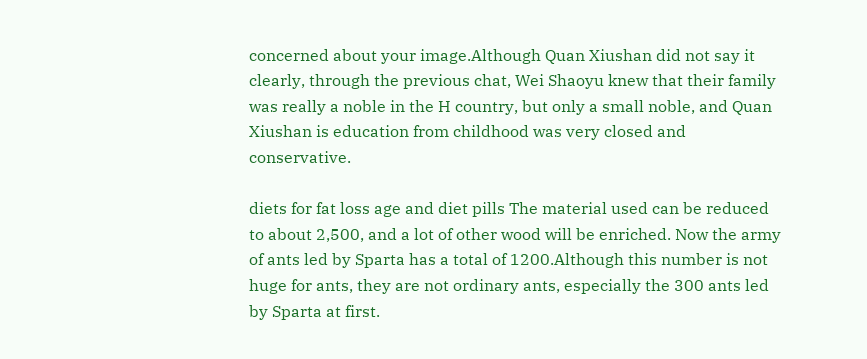concerned about your image.Although Quan Xiushan did not say it clearly, through the previous chat, Wei Shaoyu knew that their family was really a noble in the H country, but only a small noble, and Quan Xiushan is education from childhood was very closed and conservative.

diets for fat loss age and diet pills The material used can be reduced to about 2,500, and a lot of other wood will be enriched. Now the army of ants led by Sparta has a total of 1200.Although this number is not huge for ants, they are not ordinary ants, especially the 300 ants led by Sparta at first.